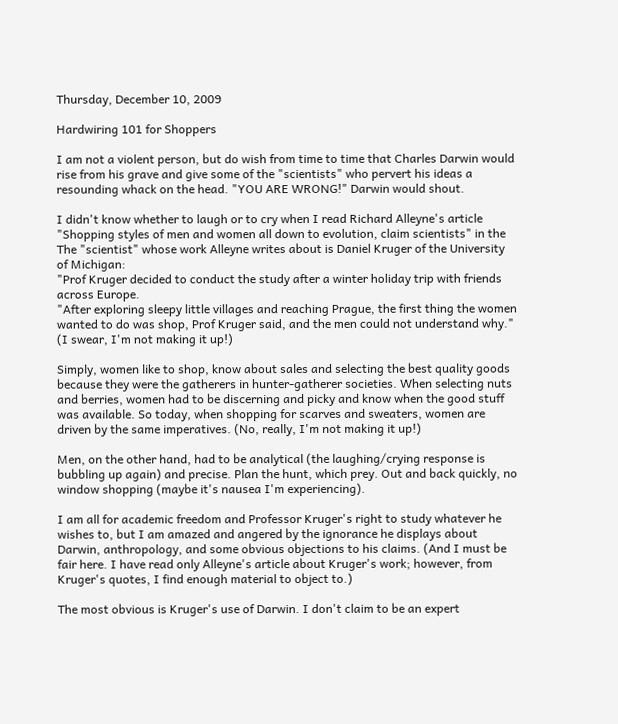Thursday, December 10, 2009

Hardwiring 101 for Shoppers

I am not a violent person, but do wish from time to time that Charles Darwin would rise from his grave and give some of the "scientists" who pervert his ideas a resounding whack on the head. "YOU ARE WRONG!" Darwin would shout.

I didn't know whether to laugh or to cry when I read Richard Alleyne's article "Shopping styles of men and women all down to evolution, claim scientists" in the The "scientist" whose work Alleyne writes about is Daniel Kruger of the University of Michigan:
"Prof Kruger decided to conduct the study after a winter holiday trip with friends across Europe.
"After exploring sleepy little villages and reaching Prague, the first thing the women wanted to do was shop, Prof Kruger said, and the men could not understand why."
(I swear, I'm not making it up!)

Simply, women like to shop, know about sales and selecting the best quality goods because they were the gatherers in hunter-gatherer societies. When selecting nuts and berries, women had to be discerning and picky and know when the good stuff was available. So today, when shopping for scarves and sweaters, women are driven by the same imperatives. (No, really, I'm not making it up!)

Men, on the other hand, had to be analytical (the laughing/crying response is bubbling up again) and precise. Plan the hunt, which prey. Out and back quickly, no window shopping (maybe it's nausea I'm experiencing).

I am all for academic freedom and Professor Kruger's right to study whatever he wishes to, but I am amazed and angered by the ignorance he displays about Darwin, anthropology, and some obvious objections to his claims. (And I must be fair here. I have read only Alleyne's article about Kruger's work; however, from Kruger's quotes, I find enough material to object to.)

The most obvious is Kruger's use of Darwin. I don't claim to be an expert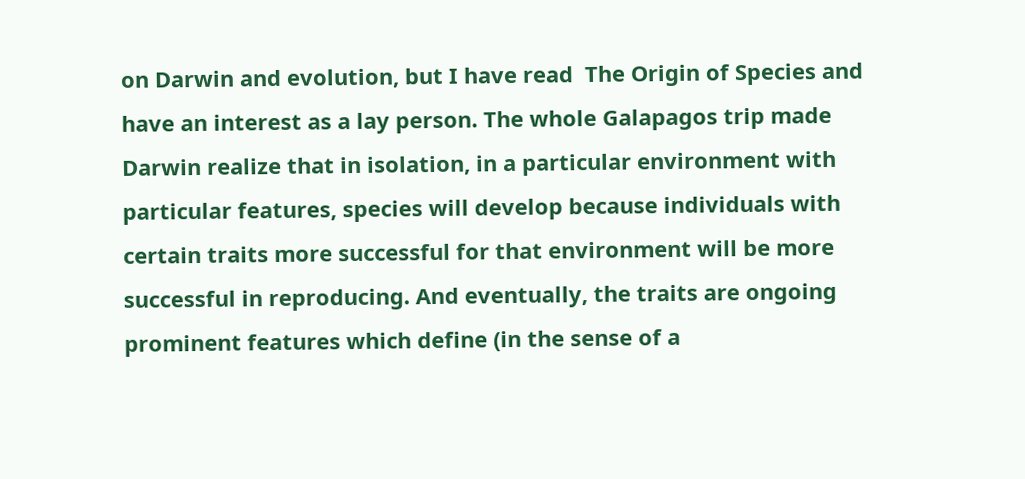on Darwin and evolution, but I have read  The Origin of Species and have an interest as a lay person. The whole Galapagos trip made Darwin realize that in isolation, in a particular environment with particular features, species will develop because individuals with certain traits more successful for that environment will be more successful in reproducing. And eventually, the traits are ongoing prominent features which define (in the sense of a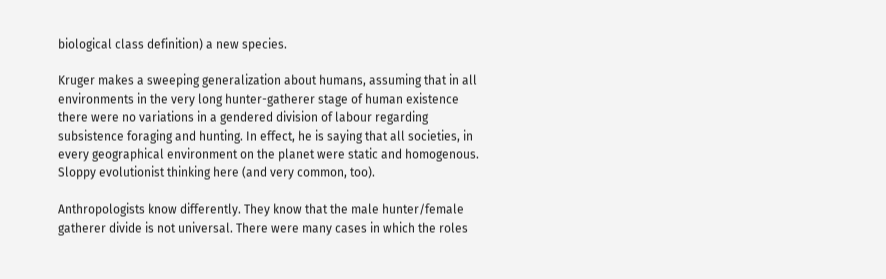biological class definition) a new species.

Kruger makes a sweeping generalization about humans, assuming that in all environments in the very long hunter-gatherer stage of human existence there were no variations in a gendered division of labour regarding subsistence foraging and hunting. In effect, he is saying that all societies, in every geographical environment on the planet were static and homogenous. Sloppy evolutionist thinking here (and very common, too).

Anthropologists know differently. They know that the male hunter/female gatherer divide is not universal. There were many cases in which the roles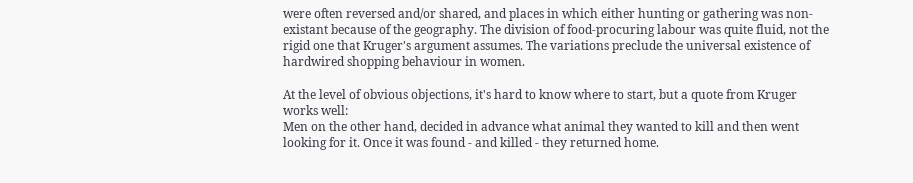were often reversed and/or shared, and places in which either hunting or gathering was non-existant because of the geography. The division of food-procuring labour was quite fluid, not the rigid one that Kruger's argument assumes. The variations preclude the universal existence of  hardwired shopping behaviour in women.

At the level of obvious objections, it's hard to know where to start, but a quote from Kruger works well:
Men on the other hand, decided in advance what animal they wanted to kill and then went looking for it. Once it was found - and killed - they returned home.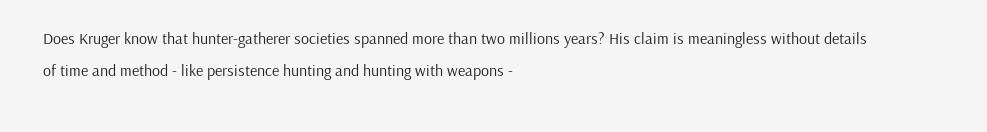Does Kruger know that hunter-gatherer societies spanned more than two millions years? His claim is meaningless without details of time and method - like persistence hunting and hunting with weapons -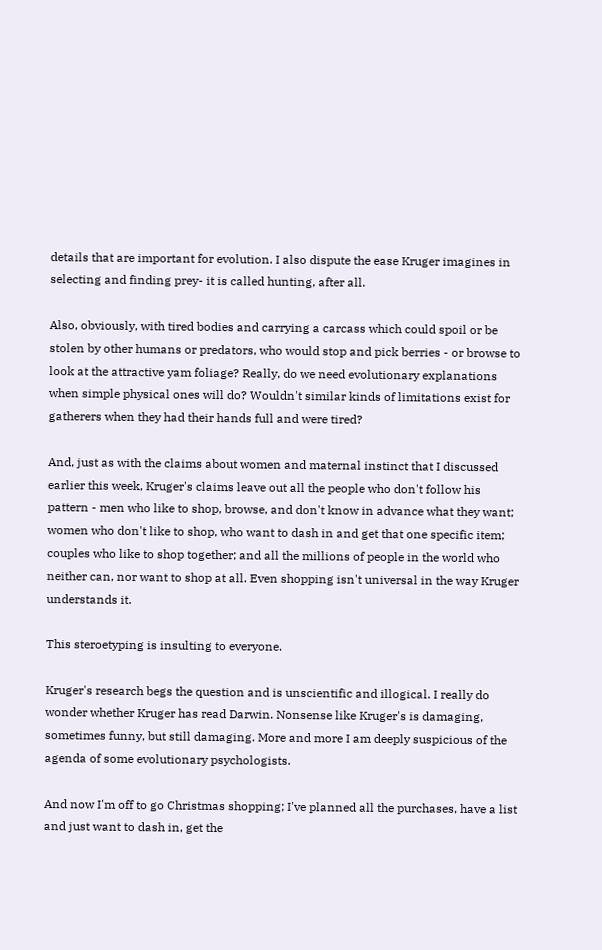details that are important for evolution. I also dispute the ease Kruger imagines in selecting and finding prey- it is called hunting, after all.

Also, obviously, with tired bodies and carrying a carcass which could spoil or be stolen by other humans or predators, who would stop and pick berries - or browse to look at the attractive yam foliage? Really, do we need evolutionary explanations when simple physical ones will do? Wouldn't similar kinds of limitations exist for gatherers when they had their hands full and were tired?

And, just as with the claims about women and maternal instinct that I discussed earlier this week, Kruger's claims leave out all the people who don't follow his pattern - men who like to shop, browse, and don't know in advance what they want; women who don't like to shop, who want to dash in and get that one specific item; couples who like to shop together; and all the millions of people in the world who neither can, nor want to shop at all. Even shopping isn't universal in the way Kruger understands it.

This steroetyping is insulting to everyone.

Kruger's research begs the question and is unscientific and illogical. I really do wonder whether Kruger has read Darwin. Nonsense like Kruger's is damaging, sometimes funny, but still damaging. More and more I am deeply suspicious of the agenda of some evolutionary psychologists.

And now I'm off to go Christmas shopping; I've planned all the purchases, have a list and just want to dash in, get the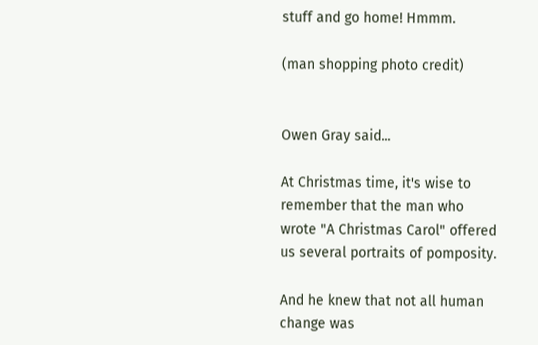stuff and go home! Hmmm.

(man shopping photo credit)


Owen Gray said...

At Christmas time, it's wise to remember that the man who wrote "A Christmas Carol" offered us several portraits of pomposity.

And he knew that not all human change was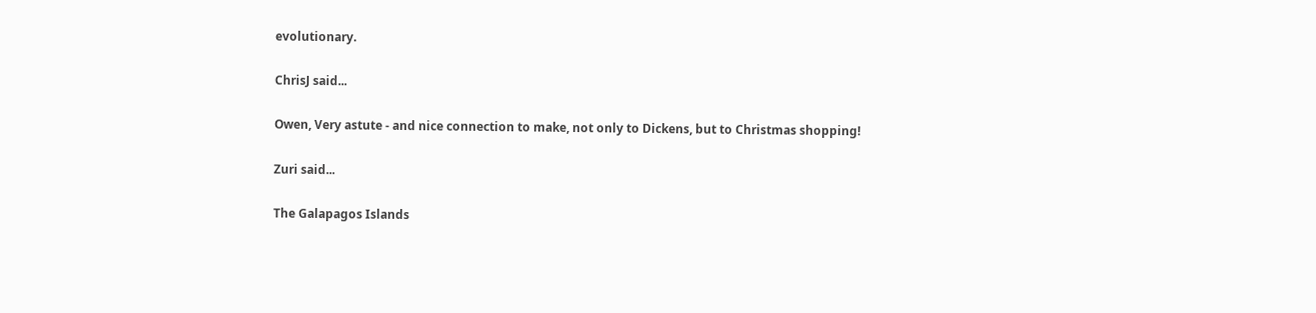evolutionary.

ChrisJ said...

Owen, Very astute - and nice connection to make, not only to Dickens, but to Christmas shopping!

Zuri said...

The Galapagos Islands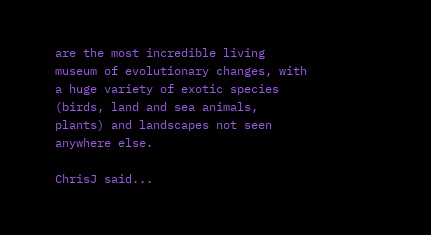are the most incredible living museum of evolutionary changes, with a huge variety of exotic species (birds, land and sea animals, plants) and landscapes not seen anywhere else.

ChrisJ said...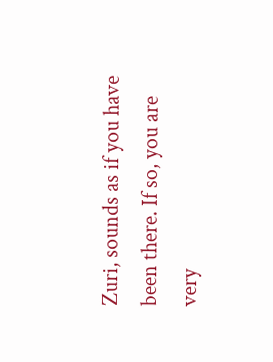Zuri, sounds as if you have been there. If so, you are very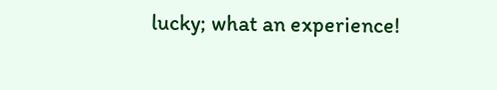lucky; what an experience!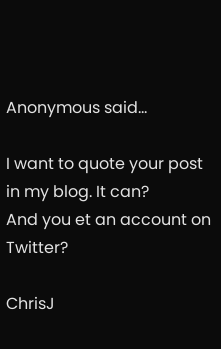Anonymous said...

I want to quote your post in my blog. It can?
And you et an account on Twitter?

ChrisJ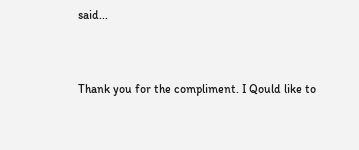said...


Thank you for the compliment. I Qould like to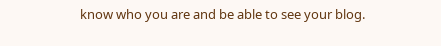know who you are and be able to see your blog.